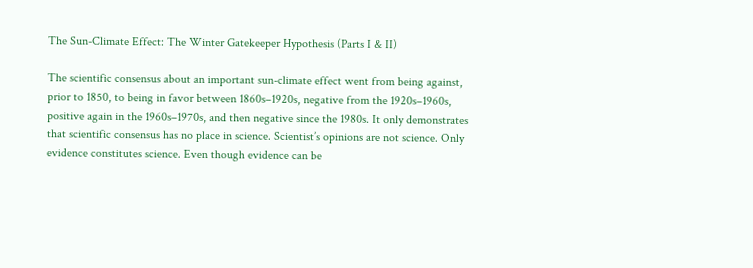The Sun-Climate Effect: The Winter Gatekeeper Hypothesis (Parts I & II)

The scientific consensus about an important sun-climate effect went from being against, prior to 1850, to being in favor between 1860s–1920s, negative from the 1920s–1960s, positive again in the 1960s–1970s, and then negative since the 1980s. It only demonstrates that scientific consensus has no place in science. Scientist’s opinions are not science. Only evidence constitutes science. Even though evidence can be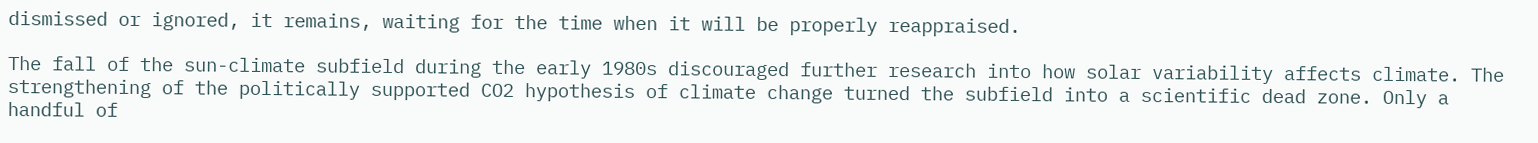dismissed or ignored, it remains, waiting for the time when it will be properly reappraised.

The fall of the sun-climate subfield during the early 1980s discouraged further research into how solar variability affects climate. The strengthening of the politically supported CO2 hypothesis of climate change turned the subfield into a scientific dead zone. Only a handful of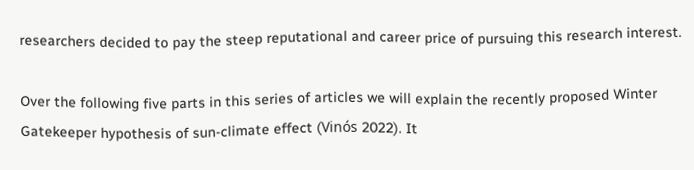researchers decided to pay the steep reputational and career price of pursuing this research interest.

Over the following five parts in this series of articles we will explain the recently proposed Winter Gatekeeper hypothesis of sun-climate effect (Vinós 2022). It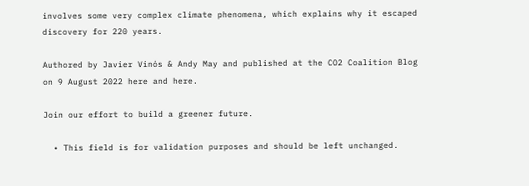involves some very complex climate phenomena, which explains why it escaped discovery for 220 years.

Authored by Javier Vinós & Andy May and published at the CO2 Coalition Blog on 9 August 2022 here and here.

Join our effort to build a greener future.

  • This field is for validation purposes and should be left unchanged.